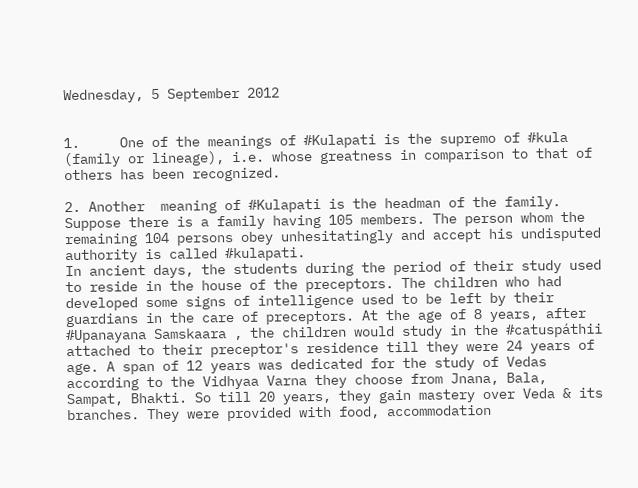Wednesday, 5 September 2012


1.     One of the meanings of #Kulapati is the supremo of #kula (family or lineage), i.e. whose greatness in comparison to that of others has been recognized.

2. Another  meaning of #Kulapati is the headman of the family. Suppose there is a family having 105 members. The person whom the remaining 104 persons obey unhesitatingly and accept his undisputed authority is called #kulapati.
In ancient days, the students during the period of their study used to reside in the house of the preceptors. The children who had developed some signs of intelligence used to be left by their guardians in the care of preceptors. At the age of 8 years, after #Upanayana Samskaara , the children would study in the #catuspáthii attached to their preceptor's residence till they were 24 years of age. A span of 12 years was dedicated for the study of Vedas according to the Vidhyaa Varna they choose from Jnana, Bala, Sampat, Bhakti. So till 20 years, they gain mastery over Veda & its branches. They were provided with food, accommodation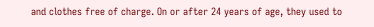and clothes free of charge. On or after 24 years of age, they used to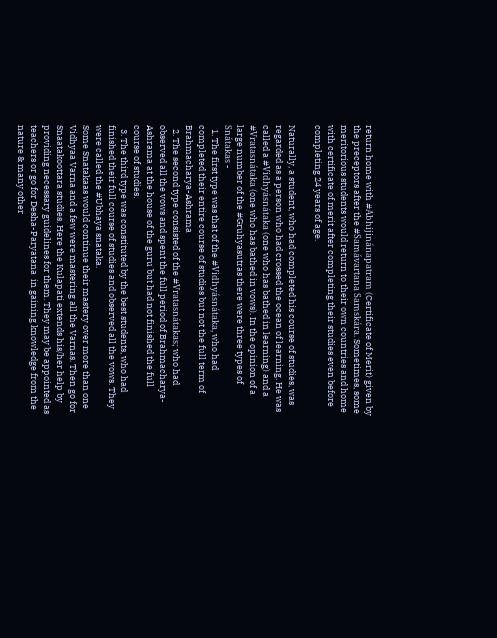return home with #Abhijinánapatram (Certificate of Merit) given by the preceptors after the #Samávartana Samskára. Sometimes, some meritorious students would return to their own countries and home with certificate of merit after completing their studies even before completing 24 years of age.

Naturally, a student, who had completed his course of studies, was regarded as a person who had crossed the ocean of learning. He was called a #Vidhyásnátaka (one who has bathed in learning) and a #Vratasnátaka (one who has bathed in vows). In the opinion of a large number of the #Gruhyasutras there were three types of Snátakas -
  1. The first type was that of the #Vidhyásnátaka, who had completed their entire course of studies but not the full term of Brahmacharya-Ashrama
  2. The second type consisted of the #Vratasnátakas; who had observed all the vows and spent the full period of Brahmacharya-Ashrama at the house of the guru but had not finished the full course of studies.
  3. The third type was constituted by the best students, who had finished their full course of studies and observed all the vows. They were called the #Ubhaya snataka.
Some Snatakaas would continue their mastery over more than one Vidhyaa Varna and a few were mastering all the Varnas. Then go for Snaatakoottara studies. Here the Kulapati extends his/her help by providing necessary guidelines for them. They may be appointed as teachers or go for Desha-Paryatana  in gaining knowledge from the nature & many other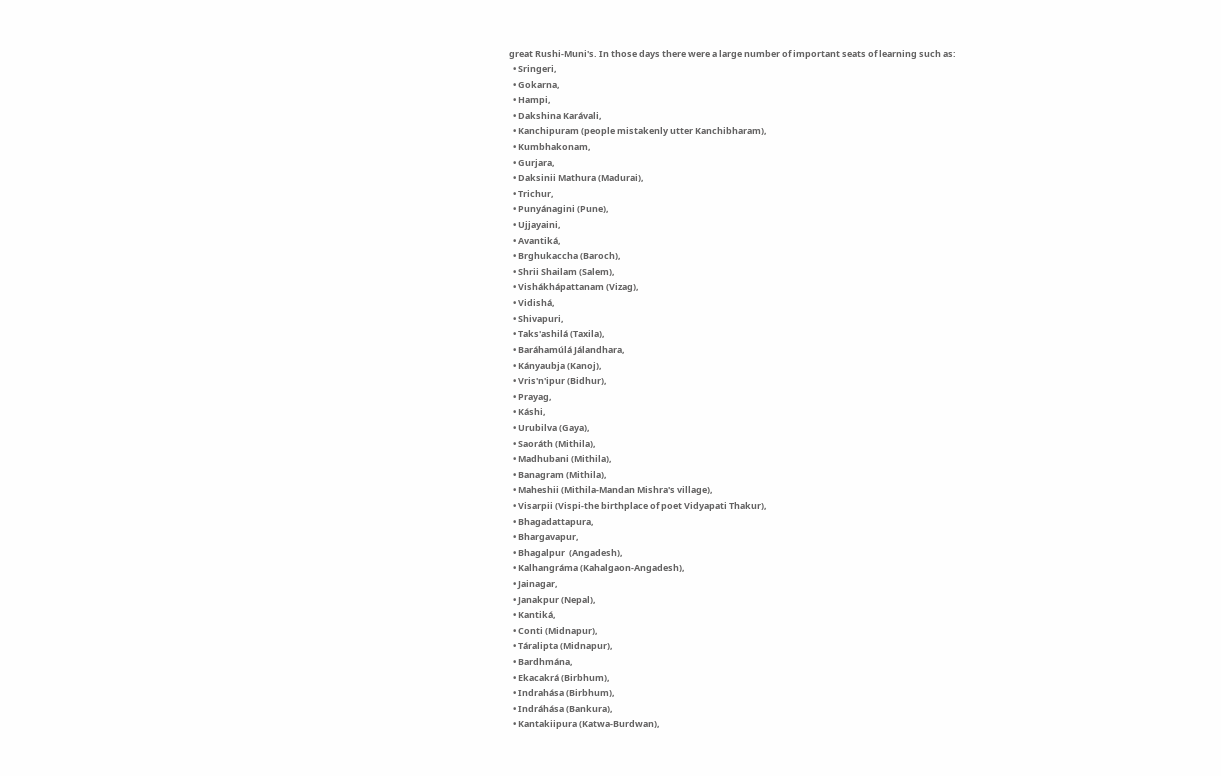great Rushi-Muni's. In those days there were a large number of important seats of learning such as:
  • Sringeri,
  • Gokarna,
  • Hampi,
  • Dakshina Karávali,
  • Kanchipuram (people mistakenly utter Kanchibharam),
  • Kumbhakonam,
  • Gurjara,
  • Daksinii Mathura (Madurai),
  • Trichur,
  • Punyánagini (Pune),
  • Ujjayaini,
  • Avantiká,
  • Brghukaccha (Baroch),
  • Shrii Shailam (Salem),
  • Vishákhápattanam (Vizag),
  • Vidishá,
  • Shivapuri,
  • Taks'ashilá (Taxila),
  • Baráhamúlá Jálandhara,
  • Kányaubja (Kanoj),
  • Vris'n'ipur (Bidhur),
  • Prayag,
  • Káshi,
  • Urubilva (Gaya),
  • Saoráth (Mithila),
  • Madhubani (Mithila),
  • Banagram (Mithila),
  • Maheshii (Mithila-Mandan Mishra's village),
  • Visarpii (Vispi-the birthplace of poet Vidyapati Thakur),
  • Bhagadattapura,
  • Bhargavapur,
  • Bhagalpur  (Angadesh),
  • Kalhangráma (Kahalgaon-Angadesh),
  • Jainagar,
  • Janakpur (Nepal),
  • Kantiká,
  • Conti (Midnapur),
  • Táralipta (Midnapur),
  • Bardhmána,
  • Ekacakrá (Birbhum),
  • Indrahása (Birbhum),
  • Indráhása (Bankura),
  • Kantakiipura (Katwa-Burdwan),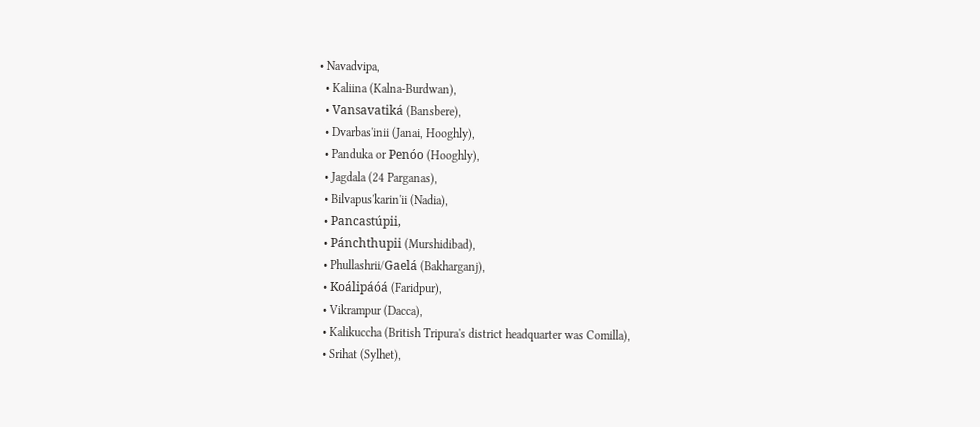• Navadvipa,
  • Kaliina (Kalna-Burdwan),
  • Vansavatiká (Bansbere),
  • Dvarbas'inii (Janai, Hooghly),
  • Panduka or Penóo (Hooghly),
  • Jagdala (24 Parganas),
  • Bilvapus'karin'ii (Nadia),
  • Pancastúpii,
  • Pánchthupii (Murshidibad),
  • Phullashrii/Gaelá (Bakharganj),
  • Koálipáóá (Faridpur),
  • Vikrampur (Dacca),
  • Kalikuccha (British Tripura's district headquarter was Comilla),
  • Srihat (Sylhet),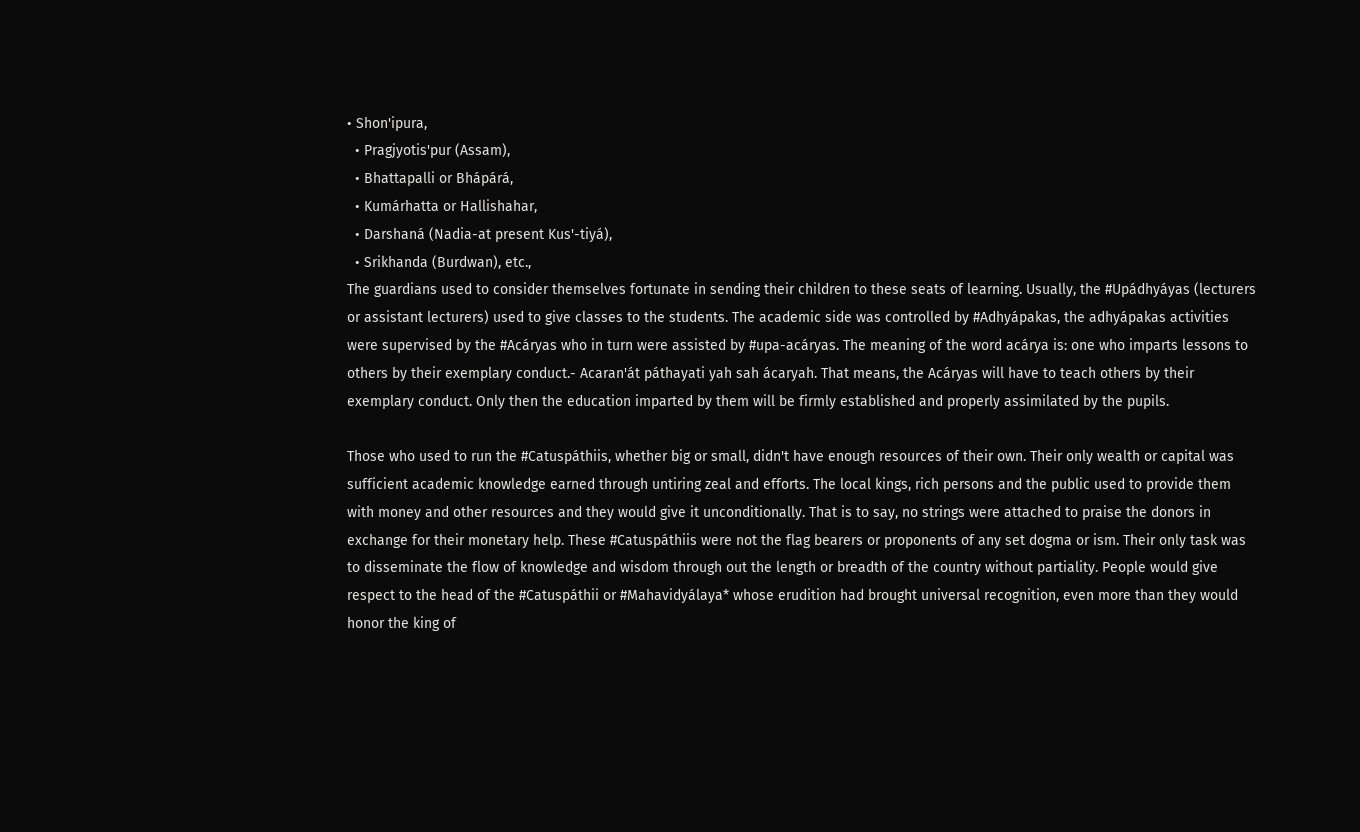• Shon'ipura,
  • Pragjyotis'pur (Assam),
  • Bhattapalli or Bhápárá,
  • Kumárhatta or Hallishahar,
  • Darshaná (Nadia-at present Kus'-tiyá),
  • Srikhanda (Burdwan), etc.,
The guardians used to consider themselves fortunate in sending their children to these seats of learning. Usually, the #Upádhyáyas (lecturers or assistant lecturers) used to give classes to the students. The academic side was controlled by #Adhyápakas, the adhyápakas activities were supervised by the #Acáryas who in turn were assisted by #upa-acáryas. The meaning of the word acárya is: one who imparts lessons to others by their exemplary conduct.- Acaran'át páthayati yah sah ácaryah. That means, the Acáryas will have to teach others by their exemplary conduct. Only then the education imparted by them will be firmly established and properly assimilated by the pupils.

Those who used to run the #Catuspáthiis, whether big or small, didn't have enough resources of their own. Their only wealth or capital was sufficient academic knowledge earned through untiring zeal and efforts. The local kings, rich persons and the public used to provide them with money and other resources and they would give it unconditionally. That is to say, no strings were attached to praise the donors in exchange for their monetary help. These #Catuspáthiis were not the flag bearers or proponents of any set dogma or ism. Their only task was to disseminate the flow of knowledge and wisdom through out the length or breadth of the country without partiality. People would give respect to the head of the #Catuspáthii or #Mahavidyálaya* whose erudition had brought universal recognition, even more than they would honor the king of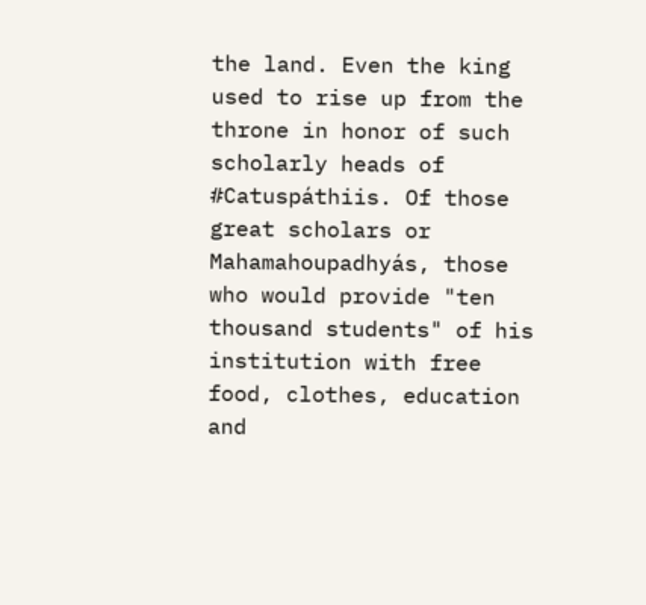the land. Even the king used to rise up from the throne in honor of such scholarly heads of #Catuspáthiis. Of those great scholars or Mahamahoupadhyás, those who would provide "ten thousand students" of his institution with free food, clothes, education and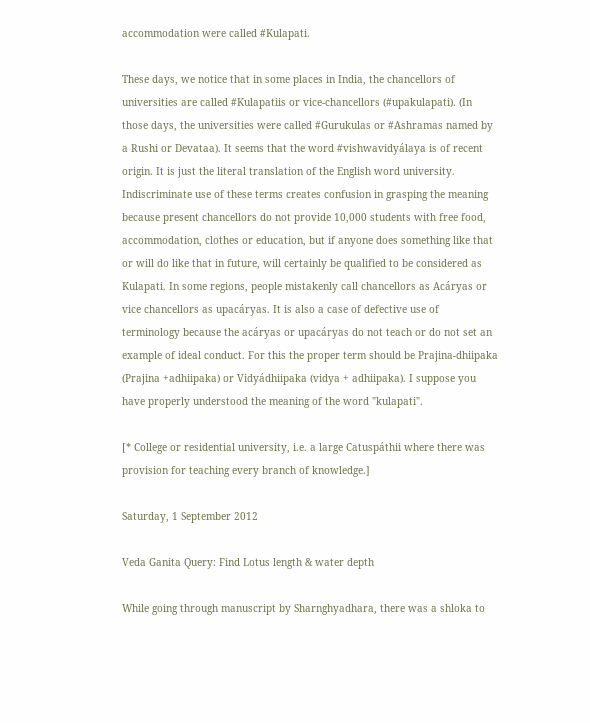accommodation were called #Kulapati.

These days, we notice that in some places in India, the chancellors of universities are called #Kulapatiis or vice-chancellors (#upakulapati). (In those days, the universities were called #Gurukulas or #Ashramas named by a Rushi or Devataa). It seems that the word #vishwavidyálaya is of recent origin. It is just the literal translation of the English word university. Indiscriminate use of these terms creates confusion in grasping the meaning because present chancellors do not provide 10,000 students with free food, accommodation, clothes or education, but if anyone does something like that or will do like that in future, will certainly be qualified to be considered as Kulapati. In some regions, people mistakenly call chancellors as Acáryas or vice chancellors as upacáryas. It is also a case of defective use of terminology because the acáryas or upacáryas do not teach or do not set an example of ideal conduct. For this the proper term should be Prajina-dhiipaka (Prajina +adhiipaka) or Vidyádhiipaka (vidya + adhiipaka). I suppose you have properly understood the meaning of the word "kulapati".

[* College or residential university, i.e. a large Catuspáthii where there was provision for teaching every branch of knowledge.]

Saturday, 1 September 2012

Veda Ganita Query: Find Lotus length & water depth

While going through manuscript by Sharnghyadhara, there was a shloka to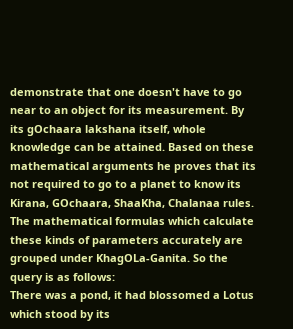demonstrate that one doesn't have to go near to an object for its measurement. By its gOchaara lakshana itself, whole knowledge can be attained. Based on these mathematical arguments he proves that its not required to go to a planet to know its Kirana, GOchaara, ShaaKha, Chalanaa rules. The mathematical formulas which calculate these kinds of parameters accurately are grouped under KhagOLa-Ganita. So the query is as follows:
There was a pond, it had blossomed a Lotus which stood by its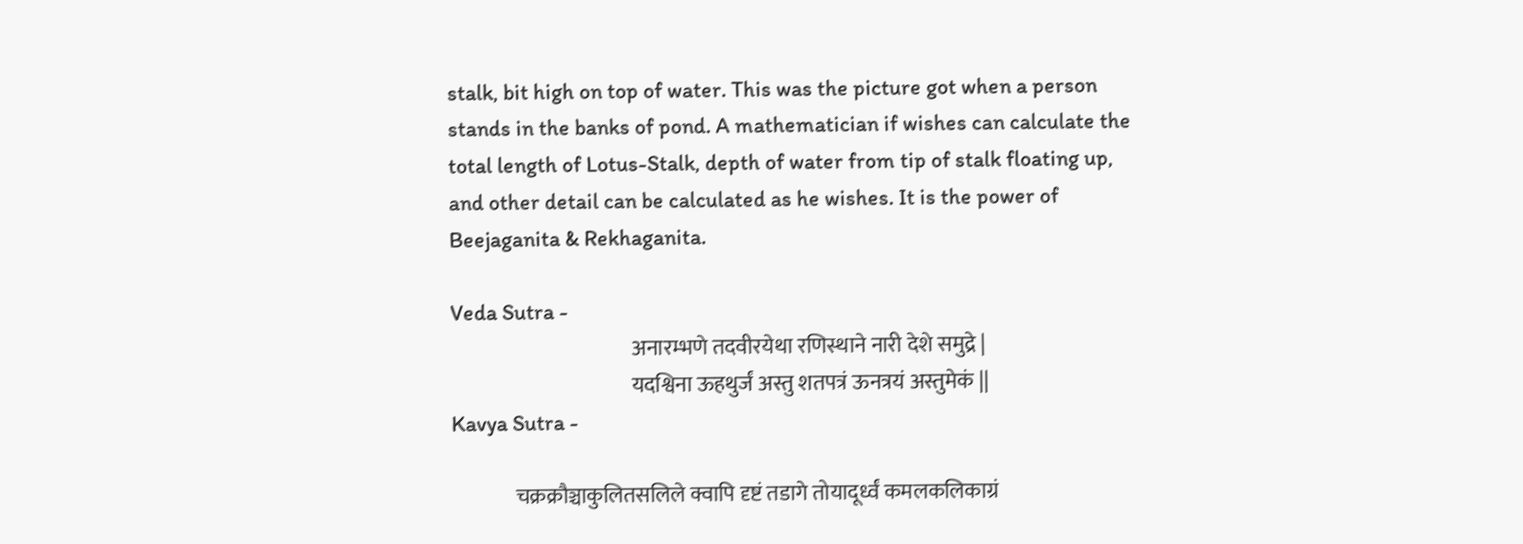stalk, bit high on top of water. This was the picture got when a person stands in the banks of pond. A mathematician if wishes can calculate the total length of Lotus-Stalk, depth of water from tip of stalk floating up, and other detail can be calculated as he wishes. It is the power of Beejaganita & Rekhaganita.

Veda Sutra -
                                           अनारम्भणे तदवीरयेथा रणिस्थाने नारी देशे समुद्रे |
                                           यदश्विना ऊहथुर्जं अस्तु शतपत्रं ऊनत्रयं अस्तुमेकं ||
Kavya Sutra -

               चक्रक्रौञ्चाकुलितसलिले क्वापि दृष्टं तडागे तोयादूर्ध्वं कमलकलिकाग्रं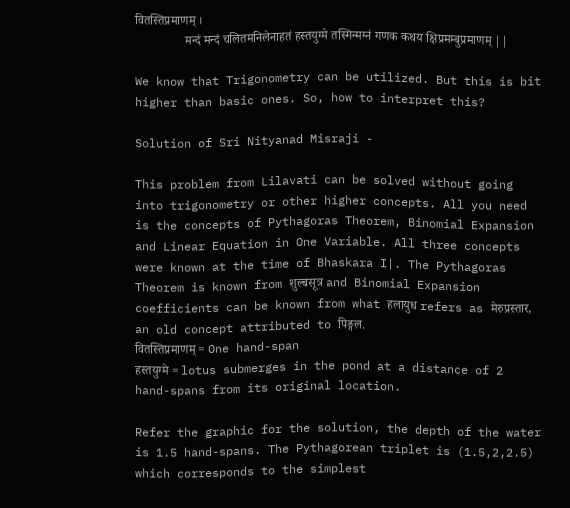वितस्तिप्रमाणम् ।
                मन्दं मन्दं चलितमनिलेनाहतं हस्तयुग्मे तस्मिन्मग्नं गणक कथय क्षिप्रमम्बुप्रमाणम् ||

We know that Trigonometry can be utilized. But this is bit higher than basic ones. So, how to interpret this?

Solution of Sri Nityanad Misraji -

This problem from Lilavati can be solved without going into trigonometry or other higher concepts. All you need is the concepts of Pythagoras Theorem, Binomial Expansion and Linear Equation in One Variable. All three concepts were known at the time of Bhaskara I|. The Pythagoras Theorem is known from शुल्बसूत्र and Binomial Expansion coefficients can be known from what हलायुध refers as मेरुप्रस्तार, an old concept attributed to पिङ्गल.
वितस्तिप्रमाणम् = One hand-span
हस्तयुग्मे = lotus submerges in the pond at a distance of 2 hand-spans from its original location.

Refer the graphic for the solution, the depth of the water is 1.5 hand-spans. The Pythagorean triplet is (1.5,2,2.5) which corresponds to the simplest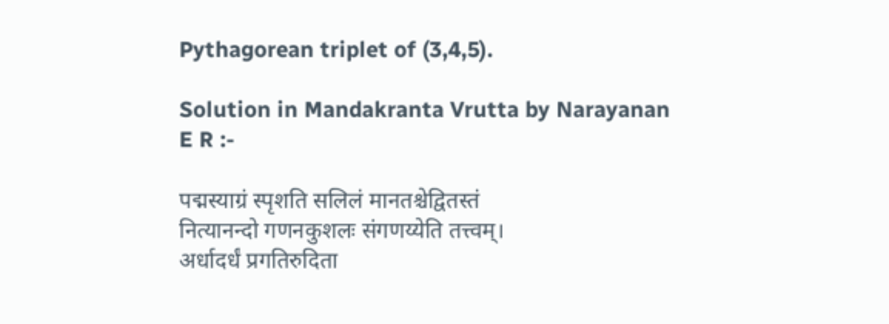Pythagorean triplet of (3,4,5).

Solution in Mandakranta Vrutta by Narayanan E R :-

पद्मस्याग्रं स्पृशति सलिलं मानतश्चेद्वितस्तं
नित्यानन्दो गणनकुशलः संगणय्येति तत्त्वम्।
अर्धादर्धं प्रगतिरुदिता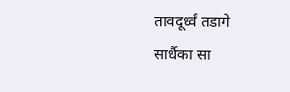तावदूर्ध्वं तडागे
सार्धैका सा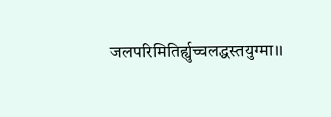जलपरिमितिर्ह्युच्चलद्धस्तयुग्मा।।